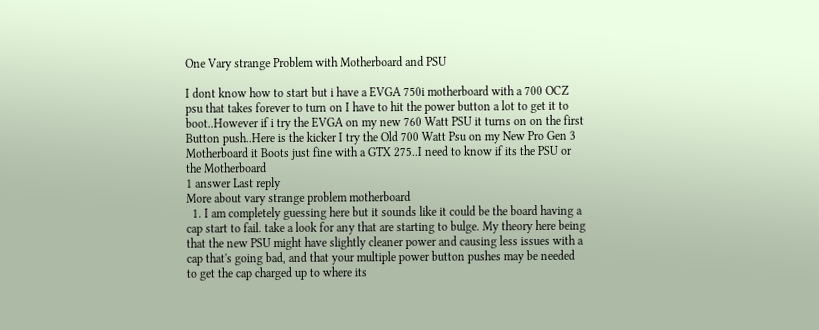One Vary strange Problem with Motherboard and PSU

I dont know how to start but i have a EVGA 750i motherboard with a 700 OCZ psu that takes forever to turn on I have to hit the power button a lot to get it to boot..However if i try the EVGA on my new 760 Watt PSU it turns on on the first Button push..Here is the kicker I try the Old 700 Watt Psu on my New Pro Gen 3 Motherboard it Boots just fine with a GTX 275..I need to know if its the PSU or the Motherboard
1 answer Last reply
More about vary strange problem motherboard
  1. I am completely guessing here but it sounds like it could be the board having a cap start to fail. take a look for any that are starting to bulge. My theory here being that the new PSU might have slightly cleaner power and causing less issues with a cap that's going bad, and that your multiple power button pushes may be needed to get the cap charged up to where its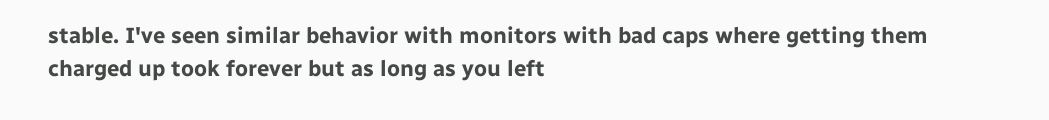stable. I've seen similar behavior with monitors with bad caps where getting them charged up took forever but as long as you left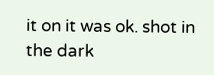it on it was ok. shot in the dark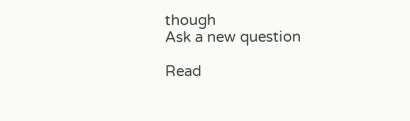though
Ask a new question

Read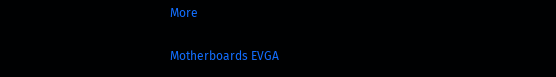More

Motherboards EVGA